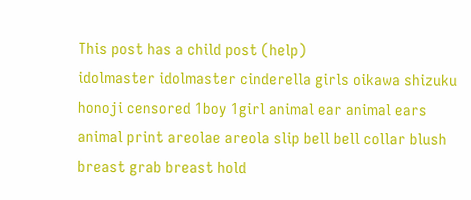This post has a child post (help)
idolmaster idolmaster cinderella girls oikawa shizuku honoji censored 1boy 1girl animal ear animal ears animal print areolae areola slip bell bell collar blush breast grab breast hold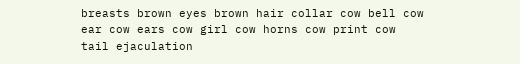breasts brown eyes brown hair collar cow bell cow ear cow ears cow girl cow horns cow print cow tail ejaculation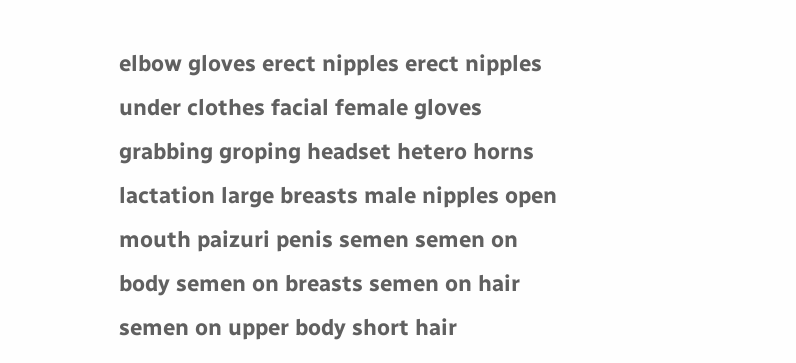elbow gloves erect nipples erect nipples under clothes facial female gloves grabbing groping headset hetero horns lactation large breasts male nipples open mouth paizuri penis semen semen on body semen on breasts semen on hair semen on upper body short hair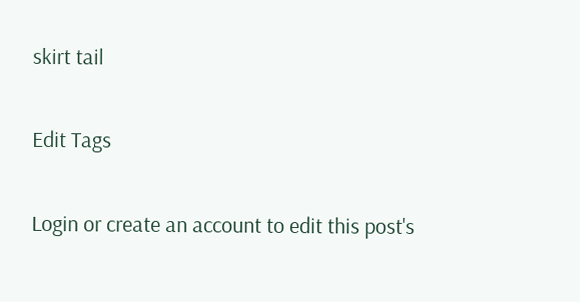skirt tail

Edit Tags

Login or create an account to edit this post's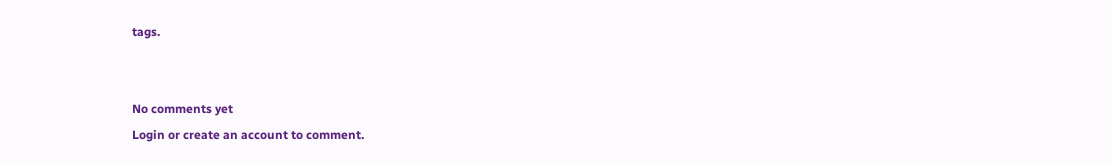tags.


No comments yet
Login or create an account to comment.